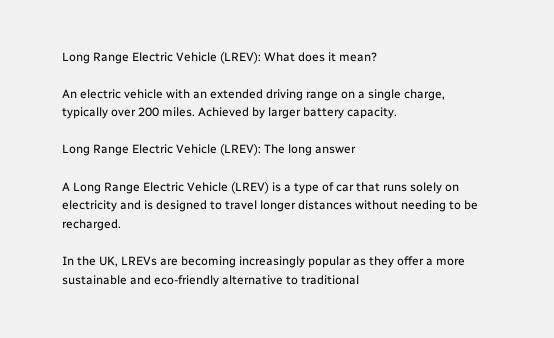Long Range Electric Vehicle (LREV): What does it mean?

An electric vehicle with an extended driving range on a single charge, typically over 200 miles. Achieved by larger battery capacity.

Long Range Electric Vehicle (LREV): The long answer

A Long Range Electric Vehicle (LREV) is a type of car that runs solely on electricity and is designed to travel longer distances without needing to be recharged.

In the UK, LREVs are becoming increasingly popular as they offer a more sustainable and eco-friendly alternative to traditional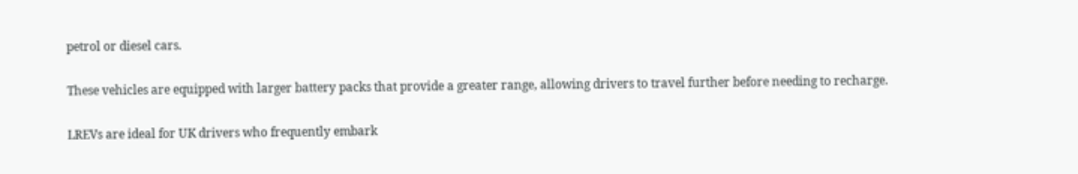petrol or diesel cars.

These vehicles are equipped with larger battery packs that provide a greater range, allowing drivers to travel further before needing to recharge.

LREVs are ideal for UK drivers who frequently embark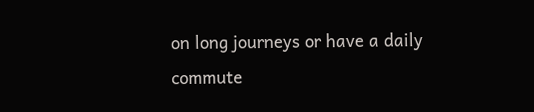on long journeys or have a daily commute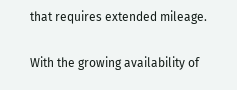that requires extended mileage.

With the growing availability of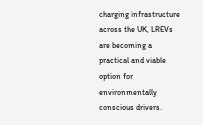charging infrastructure across the UK, LREVs are becoming a practical and viable option for environmentally conscious drivers.